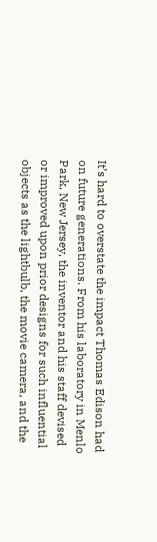It’s hard to overstate the impact Thomas Edison had on future generations. From his laboratory in Menlo Park, New Jersey, the inventor and his staff devised or improved upon prior designs for such influential objects as the lightbulb, the movie camera, and the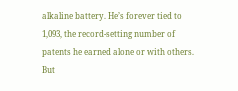alkaline battery. He’s forever tied to 1,093, the record-setting number of patents he earned alone or with others. But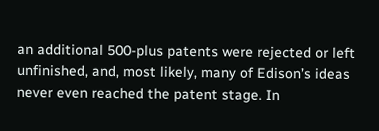an additional 500-plus patents were rejected or left unfinished, and, most likely, many of Edison’s ideas never even reached the patent stage. In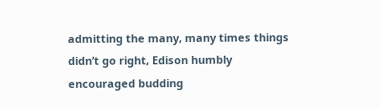admitting the many, many times things didn’t go right, Edison humbly encouraged budding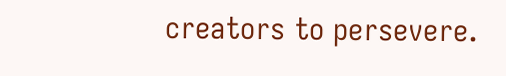creators to persevere.